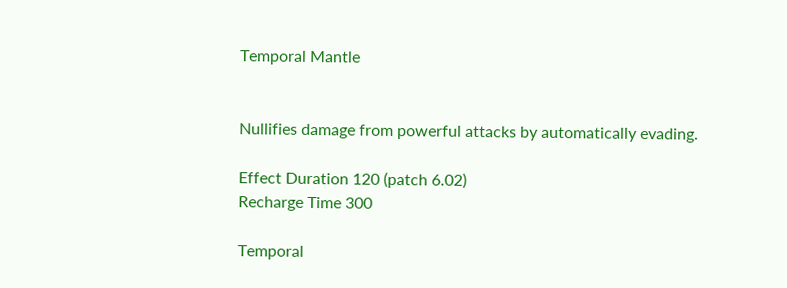Temporal Mantle


Nullifies damage from powerful attacks by automatically evading.

Effect Duration 120 (patch 6.02)
Recharge Time 300

Temporal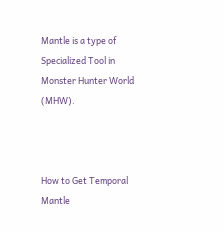Mantle is a type of Specialized Tool in Monster Hunter World (MHW).



How to Get Temporal Mantle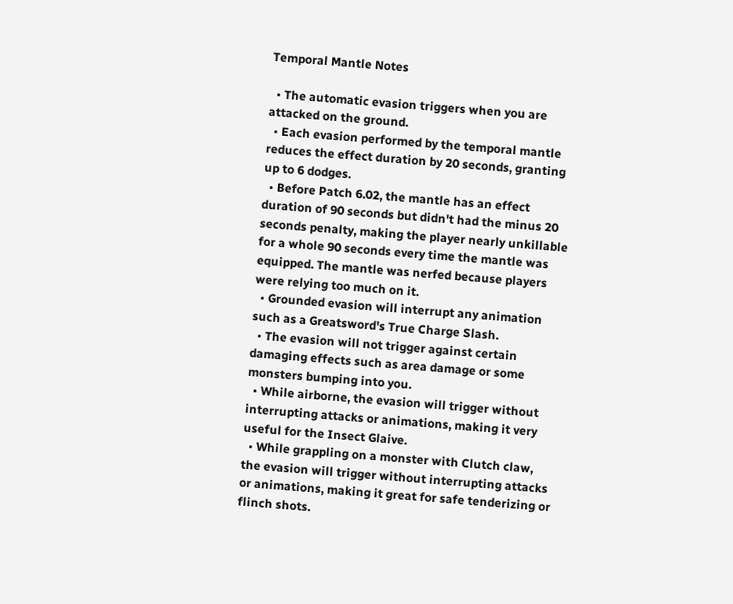Temporal Mantle Notes

  • The automatic evasion triggers when you are attacked on the ground.
  • Each evasion performed by the temporal mantle reduces the effect duration by 20 seconds, granting up to 6 dodges.
  • Before Patch 6.02, the mantle has an effect duration of 90 seconds but didn't had the minus 20 seconds penalty, making the player nearly unkillable for a whole 90 seconds every time the mantle was equipped. The mantle was nerfed because players were relying too much on it.
  • Grounded evasion will interrupt any animation such as a Greatsword's True Charge Slash.
  • The evasion will not trigger against certain damaging effects such as area damage or some monsters bumping into you.
  • While airborne, the evasion will trigger without interrupting attacks or animations, making it very useful for the Insect Glaive.
  • While grappling on a monster with Clutch claw, the evasion will trigger without interrupting attacks or animations, making it great for safe tenderizing or flinch shots.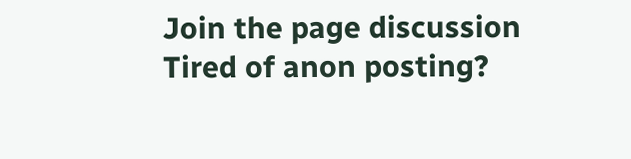Join the page discussion Tired of anon posting?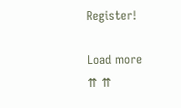Register!

Load more
⇈ ⇈